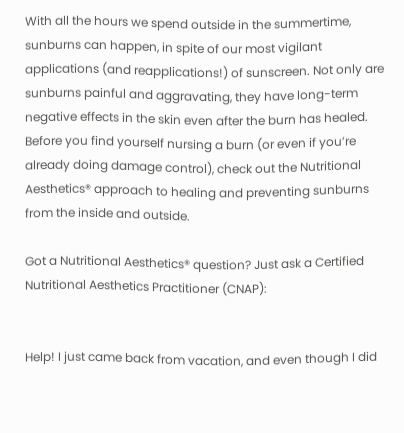With all the hours we spend outside in the summertime, sunburns can happen, in spite of our most vigilant applications (and reapplications!) of sunscreen. Not only are sunburns painful and aggravating, they have long-term negative effects in the skin even after the burn has healed. Before you find yourself nursing a burn (or even if you’re already doing damage control), check out the Nutritional Aesthetics® approach to healing and preventing sunburns from the inside and outside.

Got a Nutritional Aesthetics® question? Just ask a Certified Nutritional Aesthetics Practitioner (CNAP):


Help! I just came back from vacation, and even though I did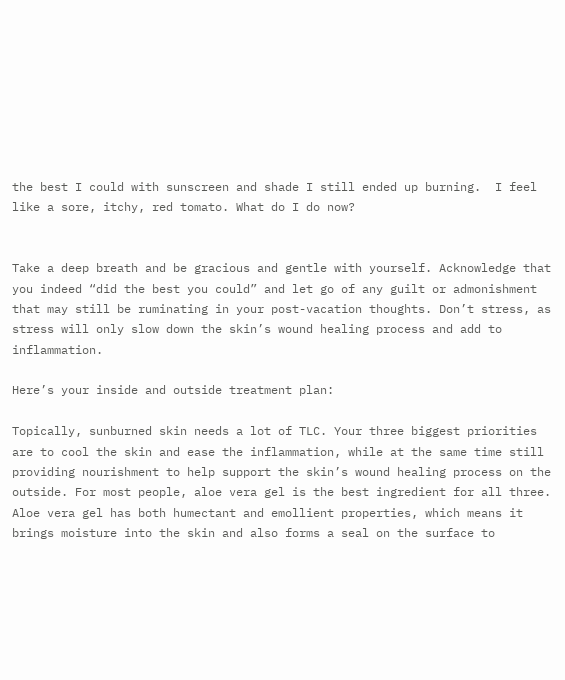the best I could with sunscreen and shade I still ended up burning.  I feel like a sore, itchy, red tomato. What do I do now?


Take a deep breath and be gracious and gentle with yourself. Acknowledge that you indeed “did the best you could” and let go of any guilt or admonishment that may still be ruminating in your post-vacation thoughts. Don’t stress, as stress will only slow down the skin’s wound healing process and add to inflammation.

Here’s your inside and outside treatment plan:

Topically, sunburned skin needs a lot of TLC. Your three biggest priorities are to cool the skin and ease the inflammation, while at the same time still providing nourishment to help support the skin’s wound healing process on the outside. For most people, aloe vera gel is the best ingredient for all three. Aloe vera gel has both humectant and emollient properties, which means it brings moisture into the skin and also forms a seal on the surface to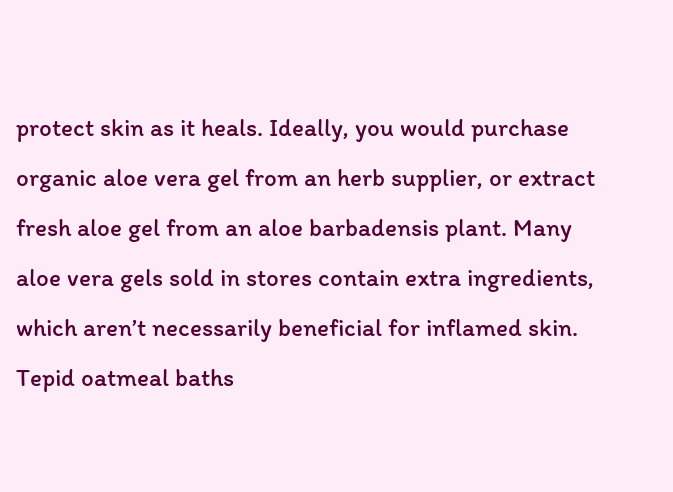protect skin as it heals. Ideally, you would purchase organic aloe vera gel from an herb supplier, or extract fresh aloe gel from an aloe barbadensis plant. Many aloe vera gels sold in stores contain extra ingredients, which aren’t necessarily beneficial for inflamed skin. Tepid oatmeal baths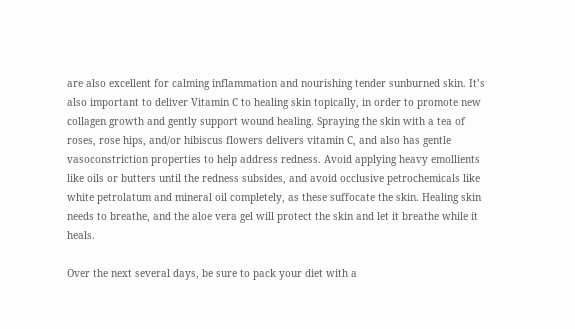are also excellent for calming inflammation and nourishing tender sunburned skin. It’s also important to deliver Vitamin C to healing skin topically, in order to promote new collagen growth and gently support wound healing. Spraying the skin with a tea of roses, rose hips, and/or hibiscus flowers delivers vitamin C, and also has gentle vasoconstriction properties to help address redness. Avoid applying heavy emollients like oils or butters until the redness subsides, and avoid occlusive petrochemicals like white petrolatum and mineral oil completely, as these suffocate the skin. Healing skin needs to breathe, and the aloe vera gel will protect the skin and let it breathe while it heals.

Over the next several days, be sure to pack your diet with a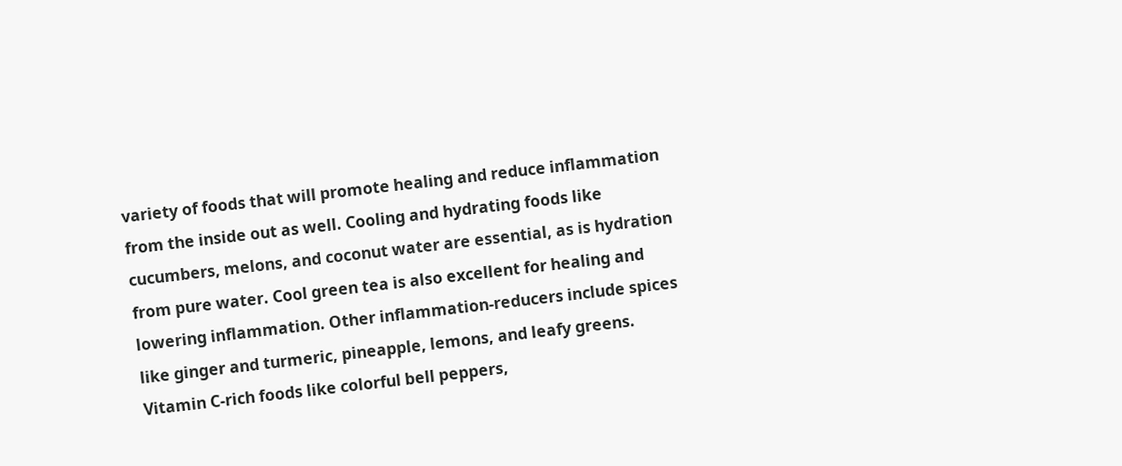variety of foods that will promote healing and reduce inflammation from the inside out as well. Cooling and hydrating foods like cucumbers, melons, and coconut water are essential, as is hydration from pure water. Cool green tea is also excellent for healing and lowering inflammation. Other inflammation-reducers include spices like ginger and turmeric, pineapple, lemons, and leafy greens. Vitamin C-rich foods like colorful bell peppers,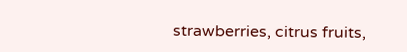strawberries, citrus fruits,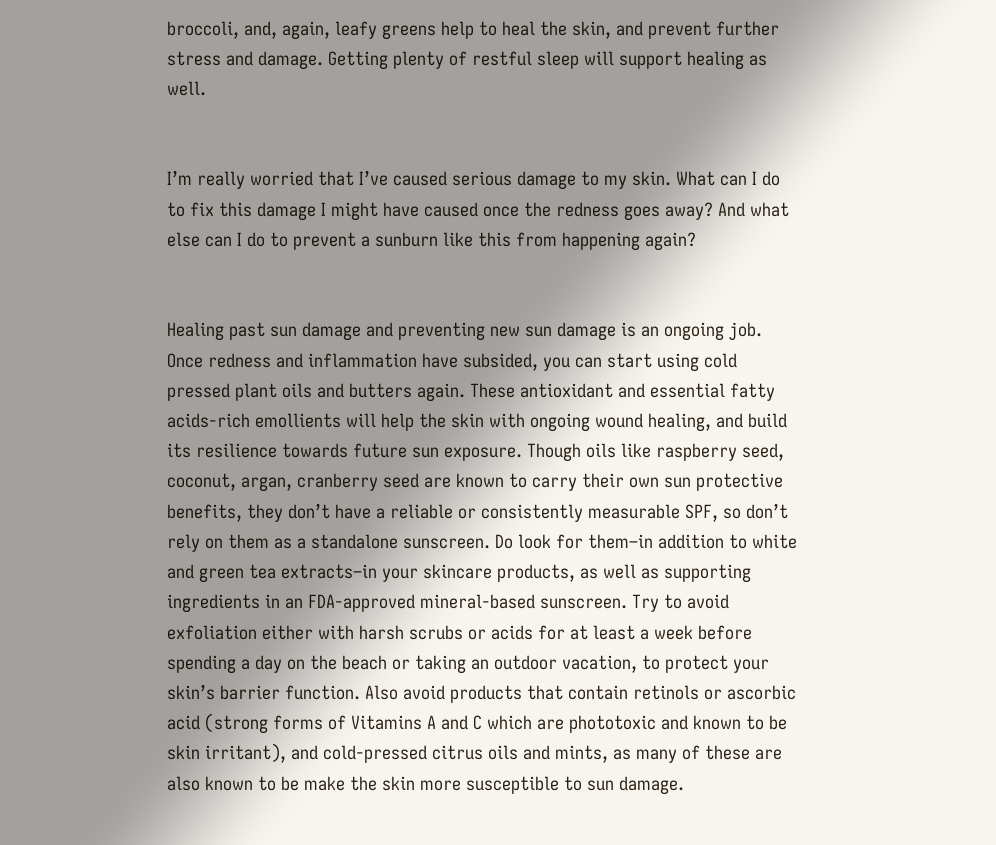broccoli, and, again, leafy greens help to heal the skin, and prevent further stress and damage. Getting plenty of restful sleep will support healing as well.


I’m really worried that I’ve caused serious damage to my skin. What can I do to fix this damage I might have caused once the redness goes away? And what else can I do to prevent a sunburn like this from happening again?


Healing past sun damage and preventing new sun damage is an ongoing job. Once redness and inflammation have subsided, you can start using cold pressed plant oils and butters again. These antioxidant and essential fatty acids-rich emollients will help the skin with ongoing wound healing, and build its resilience towards future sun exposure. Though oils like raspberry seed, coconut, argan, cranberry seed are known to carry their own sun protective benefits, they don’t have a reliable or consistently measurable SPF, so don’t rely on them as a standalone sunscreen. Do look for them–in addition to white and green tea extracts–in your skincare products, as well as supporting ingredients in an FDA-approved mineral-based sunscreen. Try to avoid exfoliation either with harsh scrubs or acids for at least a week before spending a day on the beach or taking an outdoor vacation, to protect your skin’s barrier function. Also avoid products that contain retinols or ascorbic acid (strong forms of Vitamins A and C which are phototoxic and known to be skin irritant), and cold-pressed citrus oils and mints, as many of these are also known to be make the skin more susceptible to sun damage.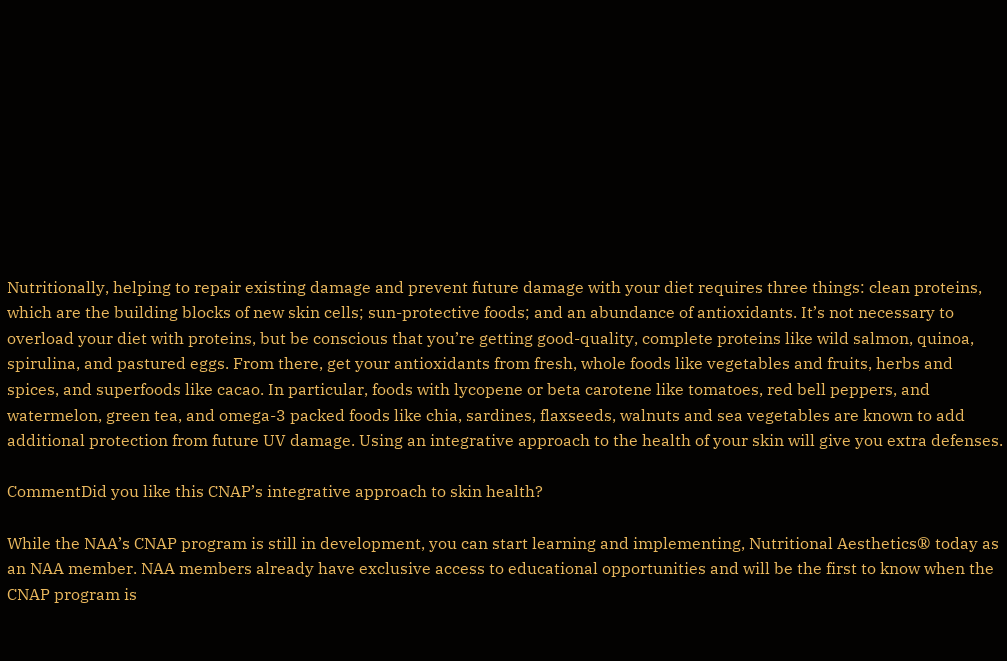Nutritionally, helping to repair existing damage and prevent future damage with your diet requires three things: clean proteins, which are the building blocks of new skin cells; sun-protective foods; and an abundance of antioxidants. It’s not necessary to overload your diet with proteins, but be conscious that you’re getting good-quality, complete proteins like wild salmon, quinoa, spirulina, and pastured eggs. From there, get your antioxidants from fresh, whole foods like vegetables and fruits, herbs and spices, and superfoods like cacao. In particular, foods with lycopene or beta carotene like tomatoes, red bell peppers, and watermelon, green tea, and omega-3 packed foods like chia, sardines, flaxseeds, walnuts and sea vegetables are known to add additional protection from future UV damage. Using an integrative approach to the health of your skin will give you extra defenses.

CommentDid you like this CNAP’s integrative approach to skin health?

While the NAA’s CNAP program is still in development, you can start learning and implementing, Nutritional Aesthetics® today as an NAA member. NAA members already have exclusive access to educational opportunities and will be the first to know when the CNAP program is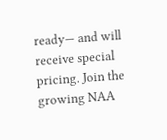ready— and will receive special pricing. Join the growing NAA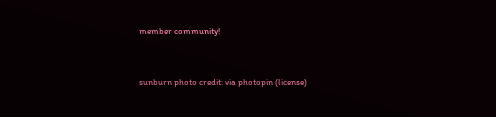member community!


sunburn photo credit: via photopin (license)